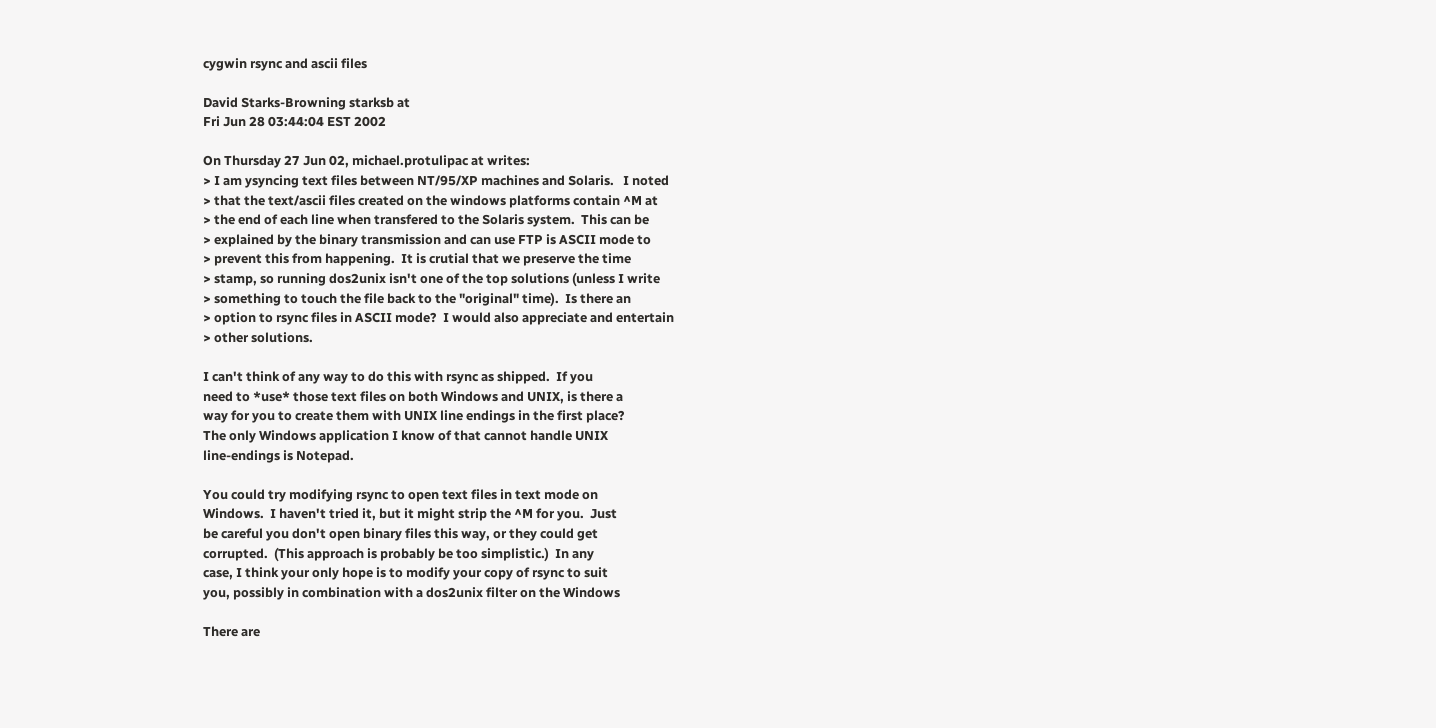cygwin rsync and ascii files

David Starks-Browning starksb at
Fri Jun 28 03:44:04 EST 2002

On Thursday 27 Jun 02, michael.protulipac at writes:
> I am ysyncing text files between NT/95/XP machines and Solaris.   I noted
> that the text/ascii files created on the windows platforms contain ^M at
> the end of each line when transfered to the Solaris system.  This can be
> explained by the binary transmission and can use FTP is ASCII mode to
> prevent this from happening.  It is crutial that we preserve the time
> stamp, so running dos2unix isn't one of the top solutions (unless I write
> something to touch the file back to the "original" time).  Is there an
> option to rsync files in ASCII mode?  I would also appreciate and entertain
> other solutions.

I can't think of any way to do this with rsync as shipped.  If you
need to *use* those text files on both Windows and UNIX, is there a
way for you to create them with UNIX line endings in the first place?
The only Windows application I know of that cannot handle UNIX
line-endings is Notepad.

You could try modifying rsync to open text files in text mode on
Windows.  I haven't tried it, but it might strip the ^M for you.  Just
be careful you don't open binary files this way, or they could get
corrupted.  (This approach is probably be too simplistic.)  In any
case, I think your only hope is to modify your copy of rsync to suit
you, possibly in combination with a dos2unix filter on the Windows

There are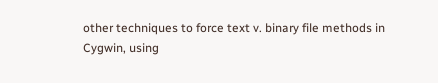other techniques to force text v. binary file methods in
Cygwin, using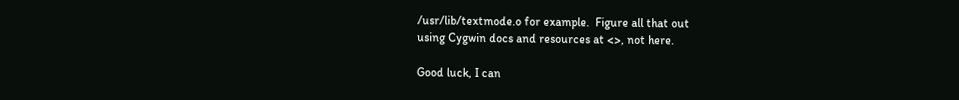/usr/lib/textmode.o for example.  Figure all that out
using Cygwin docs and resources at <>, not here.

Good luck, I can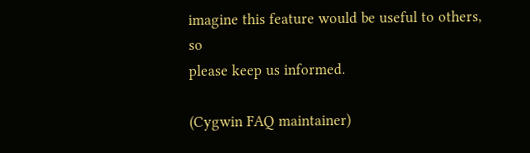imagine this feature would be useful to others, so
please keep us informed.

(Cygwin FAQ maintainer)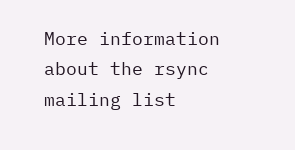More information about the rsync mailing list